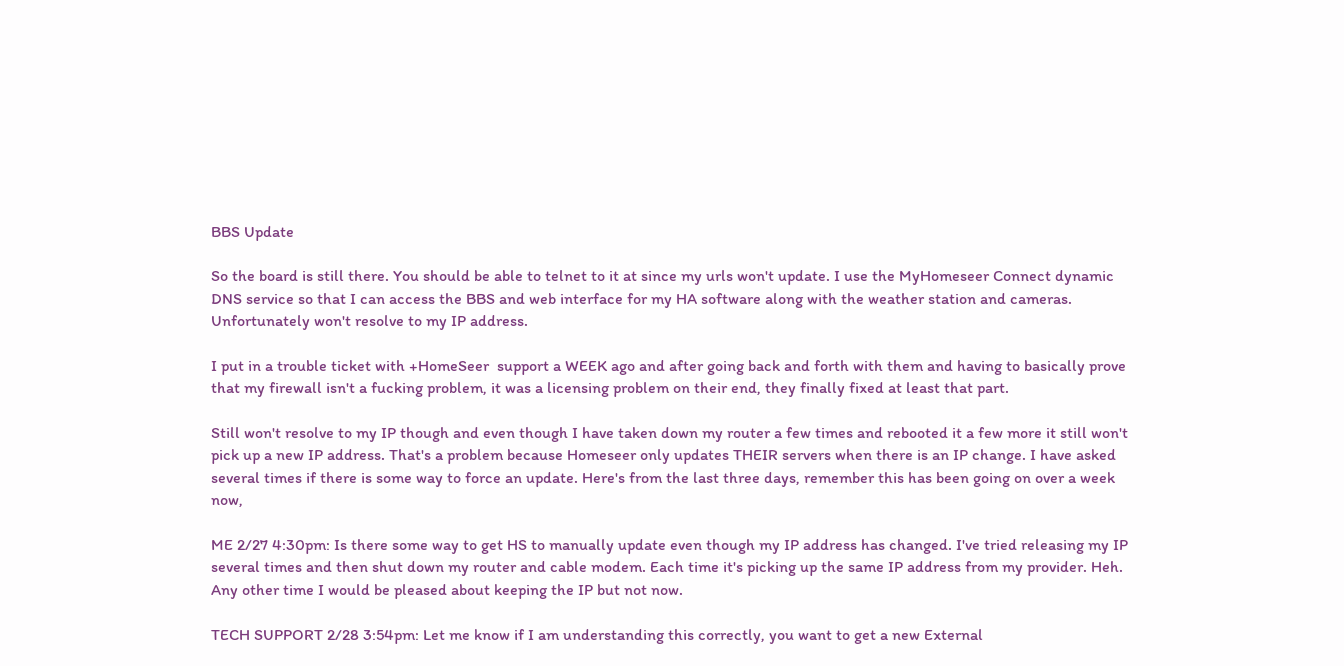BBS Update

So the board is still there. You should be able to telnet to it at since my urls won't update. I use the MyHomeseer Connect dynamic DNS service so that I can access the BBS and web interface for my HA software along with the weather station and cameras. Unfortunately won't resolve to my IP address.

I put in a trouble ticket with +HomeSeer  support a WEEK ago and after going back and forth with them and having to basically prove that my firewall isn't a fucking problem, it was a licensing problem on their end, they finally fixed at least that part.

Still won't resolve to my IP though and even though I have taken down my router a few times and rebooted it a few more it still won't pick up a new IP address. That's a problem because Homeseer only updates THEIR servers when there is an IP change. I have asked several times if there is some way to force an update. Here's from the last three days, remember this has been going on over a week now,

ME 2/27 4:30pm: Is there some way to get HS to manually update even though my IP address has changed. I've tried releasing my IP several times and then shut down my router and cable modem. Each time it's picking up the same IP address from my provider. Heh. Any other time I would be pleased about keeping the IP but not now.

TECH SUPPORT 2/28 3:54pm: Let me know if I am understanding this correctly, you want to get a new External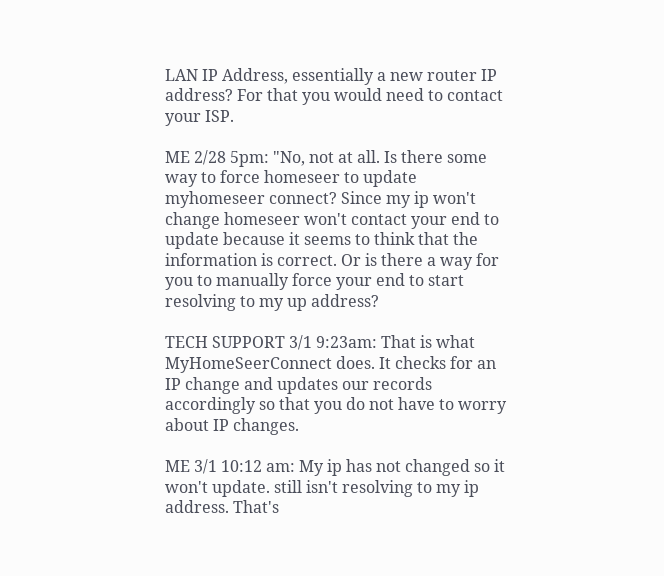LAN IP Address, essentially a new router IP address? For that you would need to contact your ISP.

ME 2/28 5pm: "No, not at all. Is there some way to force homeseer to update myhomeseer connect? Since my ip won't change homeseer won't contact your end to update because it seems to think that the information is correct. Or is there a way for you to manually force your end to start resolving to my up address?

TECH SUPPORT 3/1 9:23am: That is what MyHomeSeerConnect does. It checks for an IP change and updates our records accordingly so that you do not have to worry about IP changes.

ME 3/1 10:12 am: My ip has not changed so it won't update. still isn't resolving to my ip address. That's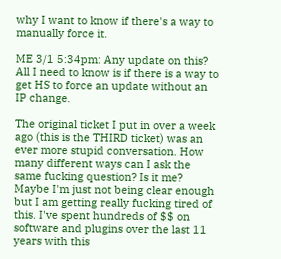why I want to know if there's a way to manually force it.

ME 3/1 5:34pm: Any update on this? All I need to know is if there is a way to get HS to force an update without an IP change.

The original ticket I put in over a week ago (this is the THIRD ticket) was an ever more stupid conversation. How many different ways can I ask the same fucking question? Is it me? Maybe I'm just not being clear enough but I am getting really fucking tired of this. I've spent hundreds of $$ on software and plugins over the last 11 years with this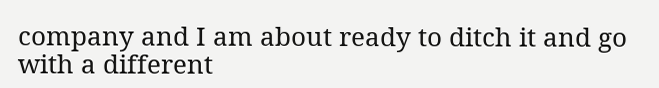company and I am about ready to ditch it and go with a different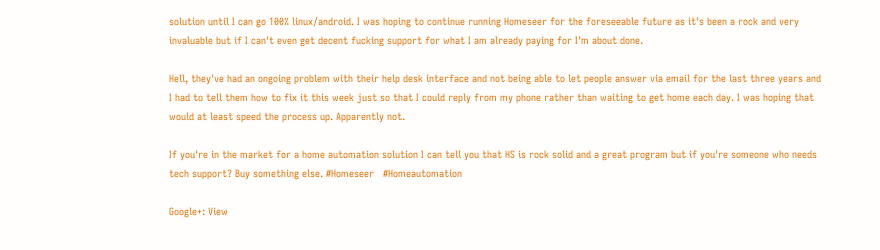solution until I can go 100% linux/android. I was hoping to continue running Homeseer for the foreseeable future as it's been a rock and very invaluable but if I can't even get decent fucking support for what I am already paying for I'm about done.

Hell, they've had an ongoing problem with their help desk interface and not being able to let people answer via email for the last three years and I had to tell them how to fix it this week just so that I could reply from my phone rather than waiting to get home each day. I was hoping that would at least speed the process up. Apparently not.

If you're in the market for a home automation solution I can tell you that HS is rock solid and a great program but if you're someone who needs tech support? Buy something else. #Homeseer   #Homeautomation

Google+: View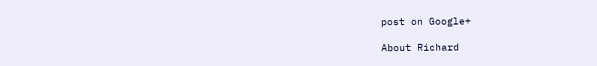post on Google+

About Richard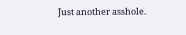Just another asshole.